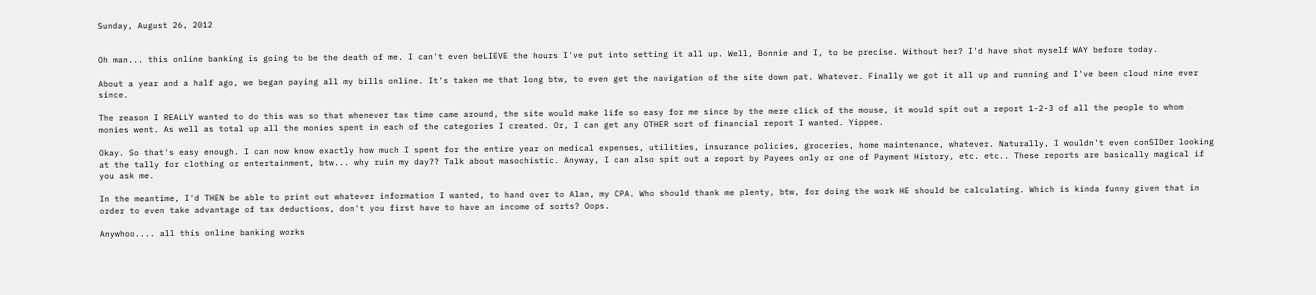Sunday, August 26, 2012


Oh man... this online banking is going to be the death of me. I can't even beLIEVE the hours I've put into setting it all up. Well, Bonnie and I, to be precise. Without her? I'd have shot myself WAY before today.

About a year and a half ago, we began paying all my bills online. It's taken me that long btw, to even get the navigation of the site down pat. Whatever. Finally we got it all up and running and I've been cloud nine ever since.

The reason I REALLY wanted to do this was so that whenever tax time came around, the site would make life so easy for me since by the mere click of the mouse, it would spit out a report 1-2-3 of all the people to whom monies went. As well as total up all the monies spent in each of the categories I created. Or, I can get any OTHER sort of financial report I wanted. Yippee.

Okay. So that's easy enough. I can now know exactly how much I spent for the entire year on medical expenses, utilities, insurance policies, groceries, home maintenance, whatever. Naturally, I wouldn't even conSIDer looking at the tally for clothing or entertainment, btw... why ruin my day?? Talk about masochistic. Anyway, I can also spit out a report by Payees only or one of Payment History, etc. etc.. These reports are basically magical if you ask me.

In the meantime, I'd THEN be able to print out whatever information I wanted, to hand over to Alan, my CPA. Who should thank me plenty, btw, for doing the work HE should be calculating. Which is kinda funny given that in order to even take advantage of tax deductions, don't you first have to have an income of sorts? Oops.

Anywhoo.... all this online banking works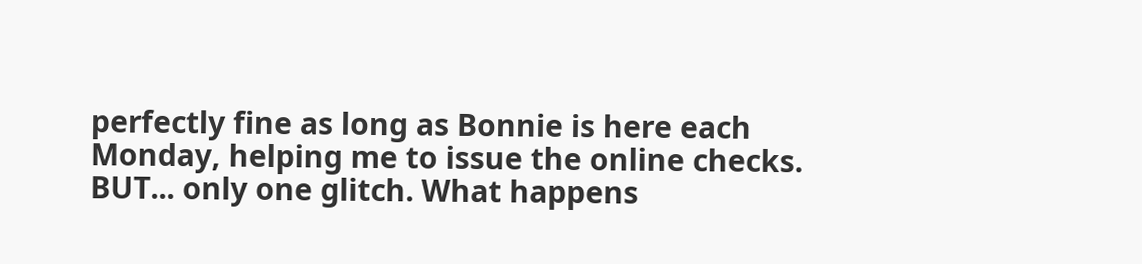perfectly fine as long as Bonnie is here each Monday, helping me to issue the online checks. BUT... only one glitch. What happens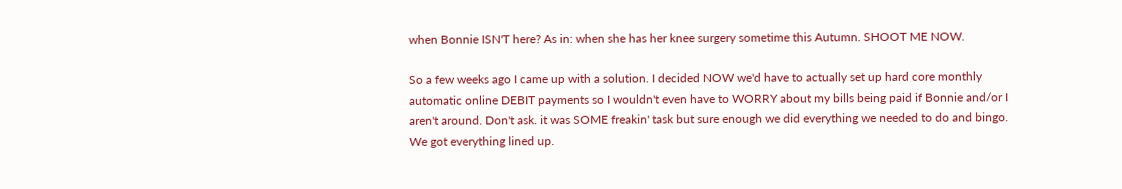when Bonnie ISN'T here? As in: when she has her knee surgery sometime this Autumn. SHOOT ME NOW.

So a few weeks ago I came up with a solution. I decided NOW we'd have to actually set up hard core monthly automatic online DEBIT payments so I wouldn't even have to WORRY about my bills being paid if Bonnie and/or I aren't around. Don't ask. it was SOME freakin' task but sure enough we did everything we needed to do and bingo. We got everything lined up.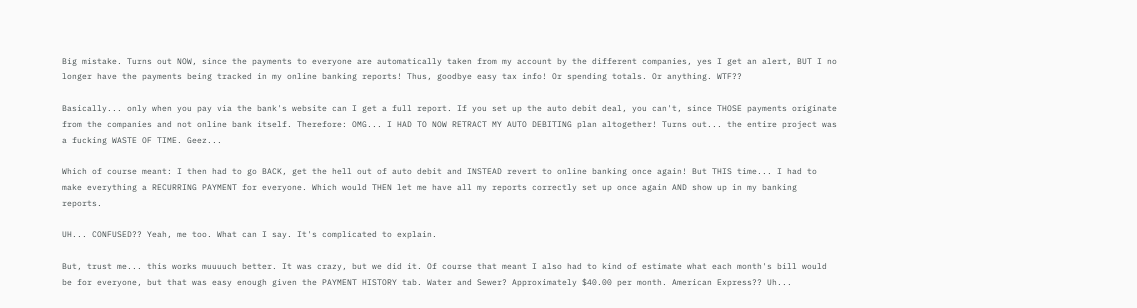Big mistake. Turns out NOW, since the payments to everyone are automatically taken from my account by the different companies, yes I get an alert, BUT I no longer have the payments being tracked in my online banking reports! Thus, goodbye easy tax info! Or spending totals. Or anything. WTF??

Basically... only when you pay via the bank's website can I get a full report. If you set up the auto debit deal, you can't, since THOSE payments originate from the companies and not online bank itself. Therefore: OMG... I HAD TO NOW RETRACT MY AUTO DEBITING plan altogether! Turns out... the entire project was a fucking WASTE OF TIME. Geez...

Which of course meant: I then had to go BACK, get the hell out of auto debit and INSTEAD revert to online banking once again! But THIS time... I had to make everything a RECURRING PAYMENT for everyone. Which would THEN let me have all my reports correctly set up once again AND show up in my banking reports.

UH... CONFUSED?? Yeah, me too. What can I say. It's complicated to explain.

But, trust me... this works muuuuch better. It was crazy, but we did it. Of course that meant I also had to kind of estimate what each month's bill would be for everyone, but that was easy enough given the PAYMENT HISTORY tab. Water and Sewer? Approximately $40.00 per month. American Express?? Uh...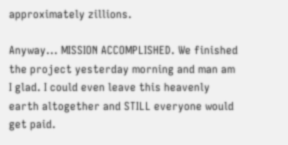approximately zillions.

Anyway... MISSION ACCOMPLISHED. We finished the project yesterday morning and man am I glad. I could even leave this heavenly earth altogether and STILL everyone would get paid.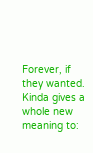Forever, if they wanted. Kinda gives a whole new meaning to: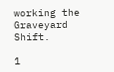working the Graveyard Shift.

1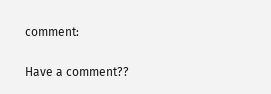comment:

Have a comment??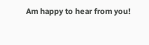Am happy to hear from you!